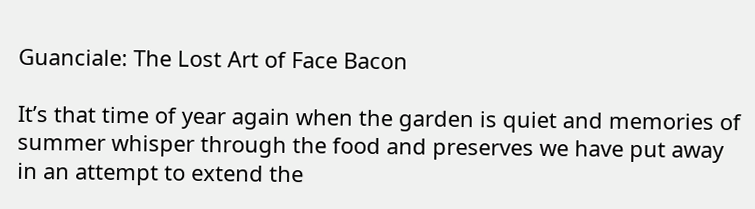Guanciale: The Lost Art of Face Bacon

It’s that time of year again when the garden is quiet and memories of summer whisper through the food and preserves we have put away in an attempt to extend the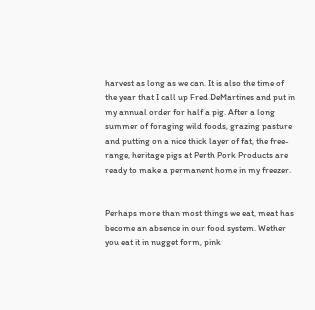harvest as long as we can. It is also the time of the year that I call up Fred DeMartines and put in my annual order for half a pig. After a long summer of foraging wild foods, grazing pasture and putting on a nice thick layer of fat, the free-range, heritage pigs at Perth Pork Products are ready to make a permanent home in my freezer.


Perhaps more than most things we eat, meat has become an absence in our food system. Wether you eat it in nugget form, pink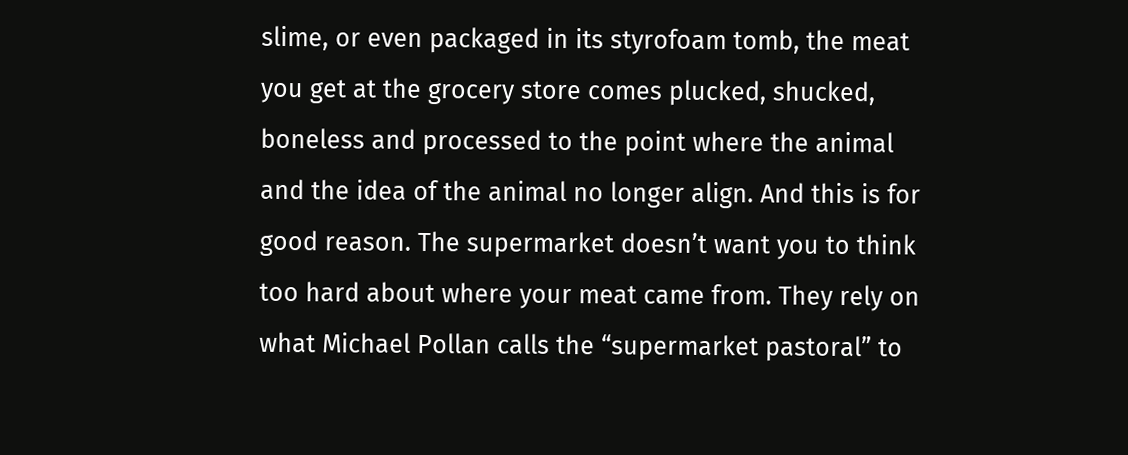slime, or even packaged in its styrofoam tomb, the meat you get at the grocery store comes plucked, shucked, boneless and processed to the point where the animal and the idea of the animal no longer align. And this is for good reason. The supermarket doesn’t want you to think too hard about where your meat came from. They rely on what Michael Pollan calls the “supermarket pastoral” to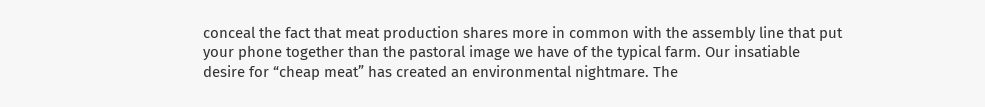conceal the fact that meat production shares more in common with the assembly line that put your phone together than the pastoral image we have of the typical farm. Our insatiable desire for “cheap meat” has created an environmental nightmare. The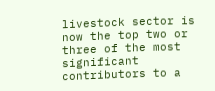livestock sector is now the top two or three of the most significant contributors to a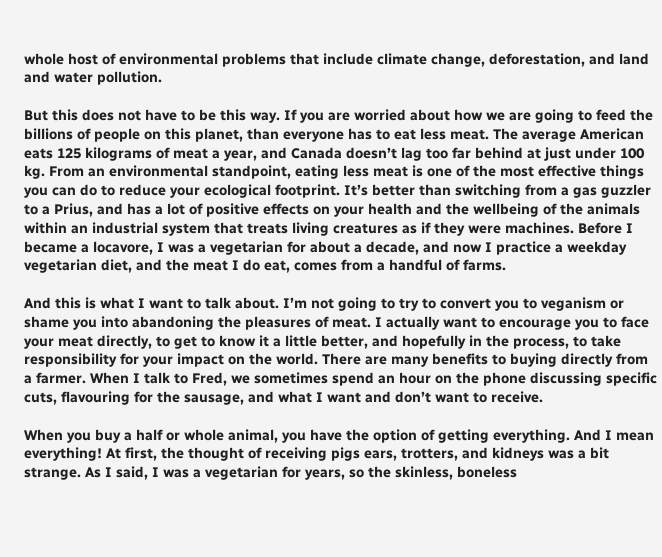whole host of environmental problems that include climate change, deforestation, and land and water pollution.

But this does not have to be this way. If you are worried about how we are going to feed the billions of people on this planet, than everyone has to eat less meat. The average American eats 125 kilograms of meat a year, and Canada doesn’t lag too far behind at just under 100 kg. From an environmental standpoint, eating less meat is one of the most effective things you can do to reduce your ecological footprint. It’s better than switching from a gas guzzler to a Prius, and has a lot of positive effects on your health and the wellbeing of the animals within an industrial system that treats living creatures as if they were machines. Before I became a locavore, I was a vegetarian for about a decade, and now I practice a weekday vegetarian diet, and the meat I do eat, comes from a handful of farms.

And this is what I want to talk about. I’m not going to try to convert you to veganism or shame you into abandoning the pleasures of meat. I actually want to encourage you to face your meat directly, to get to know it a little better, and hopefully in the process, to take responsibility for your impact on the world. There are many benefits to buying directly from a farmer. When I talk to Fred, we sometimes spend an hour on the phone discussing specific cuts, flavouring for the sausage, and what I want and don’t want to receive.

When you buy a half or whole animal, you have the option of getting everything. And I mean everything! At first, the thought of receiving pigs ears, trotters, and kidneys was a bit strange. As I said, I was a vegetarian for years, so the skinless, boneless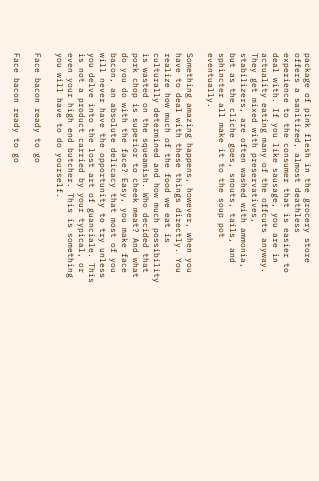package of pink flesh in the grocery store offers a sanitized, almost deathless experience to the consumer that is easier to deal with. If you like sausage, you are in actuality eating many of the offcuts anyway. They get mixed with preservatives, stabilizers, are often washed with ammonia, but as the cliche goes, snouts, tails, and sphincter all make it to the soup pot eventually.

Something amazing happens, however, when you have to deal with these things directly. You realize how much of the food we eat is culturally determined and how much possibility is wasted on the squeamish. Who decided that pork chop is superior to cheek meat? And what do you do with the face? Easy, you make face bacon, an absolute delicacy that most of you will never have the opportunity to try unless you delve into the lost art of guanciale. This is not a product carried by your typical, or even your high end butcher. This is something you will have to do yourself.

Face bacon ready to go

Face bacon ready to go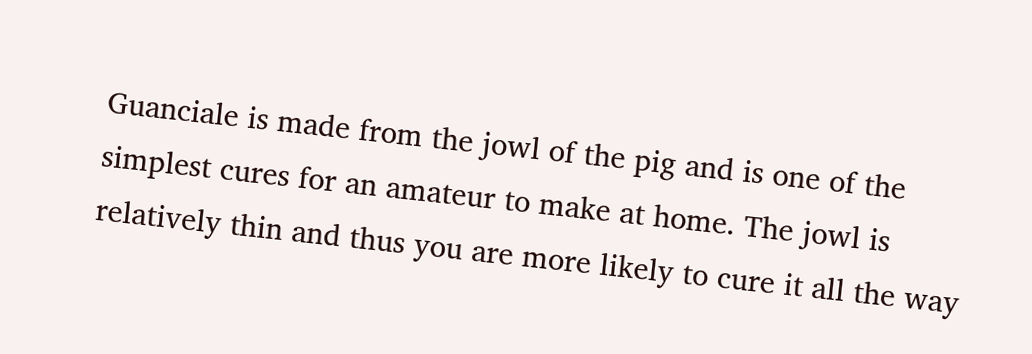Guanciale is made from the jowl of the pig and is one of the simplest cures for an amateur to make at home. The jowl is relatively thin and thus you are more likely to cure it all the way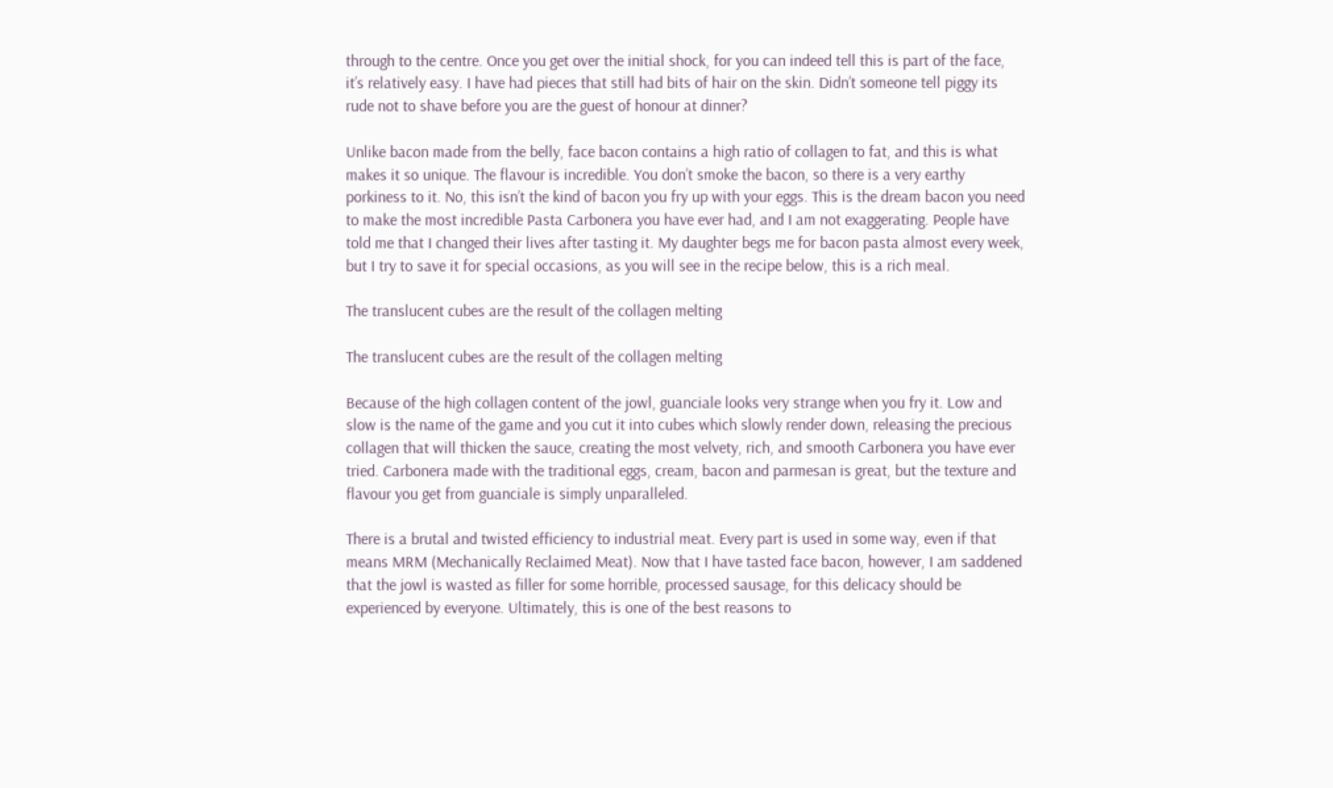through to the centre. Once you get over the initial shock, for you can indeed tell this is part of the face, it’s relatively easy. I have had pieces that still had bits of hair on the skin. Didn’t someone tell piggy its rude not to shave before you are the guest of honour at dinner?

Unlike bacon made from the belly, face bacon contains a high ratio of collagen to fat, and this is what makes it so unique. The flavour is incredible. You don’t smoke the bacon, so there is a very earthy porkiness to it. No, this isn’t the kind of bacon you fry up with your eggs. This is the dream bacon you need to make the most incredible Pasta Carbonera you have ever had, and I am not exaggerating. People have told me that I changed their lives after tasting it. My daughter begs me for bacon pasta almost every week, but I try to save it for special occasions, as you will see in the recipe below, this is a rich meal.

The translucent cubes are the result of the collagen melting

The translucent cubes are the result of the collagen melting

Because of the high collagen content of the jowl, guanciale looks very strange when you fry it. Low and slow is the name of the game and you cut it into cubes which slowly render down, releasing the precious collagen that will thicken the sauce, creating the most velvety, rich, and smooth Carbonera you have ever tried. Carbonera made with the traditional eggs, cream, bacon and parmesan is great, but the texture and flavour you get from guanciale is simply unparalleled.

There is a brutal and twisted efficiency to industrial meat. Every part is used in some way, even if that means MRM (Mechanically Reclaimed Meat). Now that I have tasted face bacon, however, I am saddened that the jowl is wasted as filler for some horrible, processed sausage, for this delicacy should be experienced by everyone. Ultimately, this is one of the best reasons to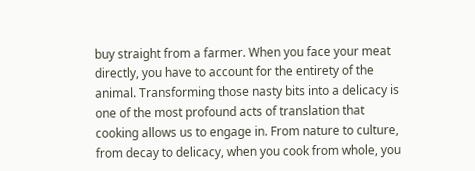buy straight from a farmer. When you face your meat directly, you have to account for the entirety of the animal. Transforming those nasty bits into a delicacy is one of the most profound acts of translation that cooking allows us to engage in. From nature to culture, from decay to delicacy, when you cook from whole, you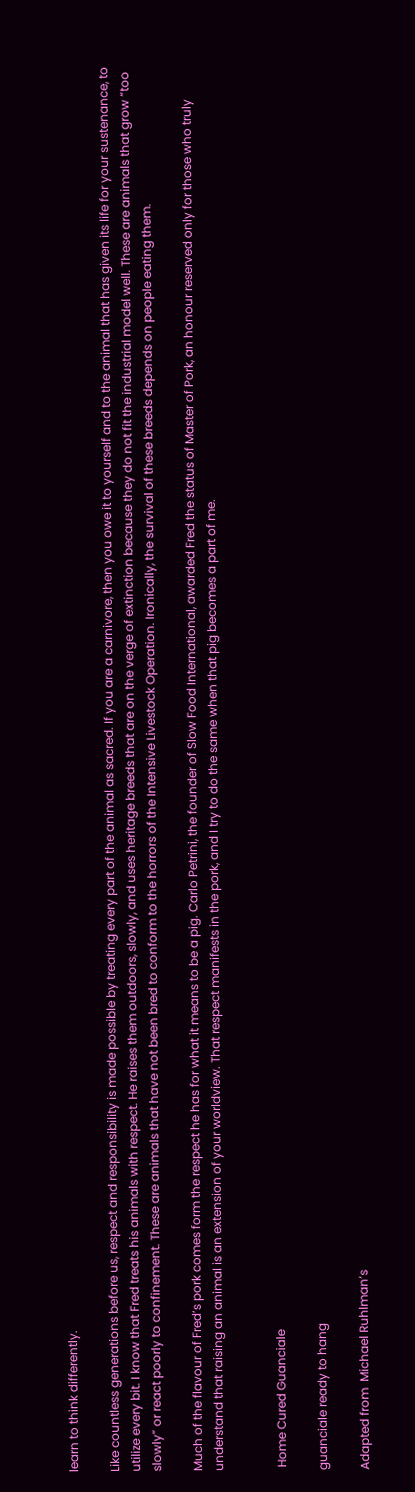learn to think differently.

Like countless generations before us, respect and responsibility is made possible by treating every part of the animal as sacred. If you are a carnivore, then you owe it to yourself and to the animal that has given its life for your sustenance, to utilize every bit. I know that Fred treats his animals with respect. He raises them outdoors, slowly, and uses heritage breeds that are on the verge of extinction because they do not fit the industrial model well. These are animals that grow “too slowly” or react poorly to confinement. These are animals that have not been bred to conform to the horrors of the Intensive Livestock Operation. Ironically, the survival of these breeds depends on people eating them.

Much of the flavour of Fred’s pork comes form the respect he has for what it means to be a pig. Carlo Petrini, the founder of Slow Food International, awarded Fred the status of Master of Pork, an honour reserved only for those who truly understand that raising an animal is an extension of your worldview. That respect manifests in the pork, and I try to do the same when that pig becomes a part of me.


 Home Cured Guanciale

guanciale ready to hang

Adapted from  Michael Ruhlman’s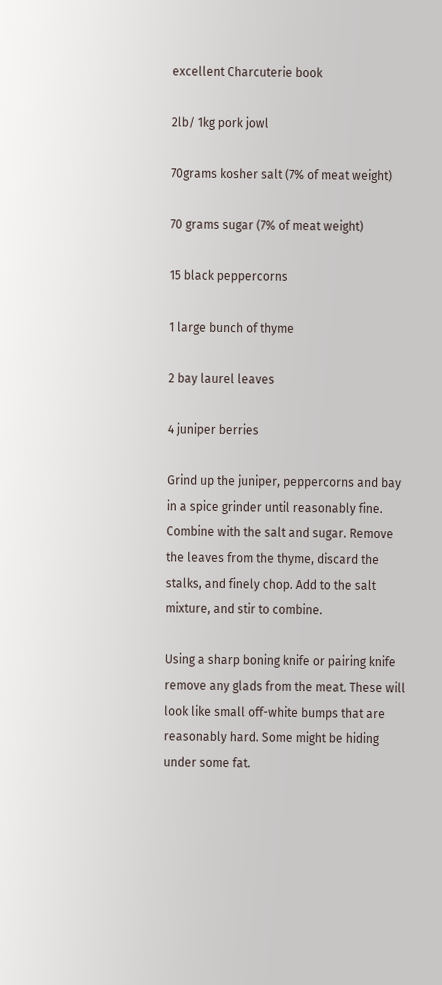excellent Charcuterie book

2lb/ 1kg pork jowl

70grams kosher salt (7% of meat weight)

70 grams sugar (7% of meat weight)

15 black peppercorns

1 large bunch of thyme

2 bay laurel leaves

4 juniper berries

Grind up the juniper, peppercorns and bay in a spice grinder until reasonably fine. Combine with the salt and sugar. Remove the leaves from the thyme, discard the stalks, and finely chop. Add to the salt mixture, and stir to combine.

Using a sharp boning knife or pairing knife remove any glads from the meat. These will look like small off-white bumps that are reasonably hard. Some might be hiding under some fat.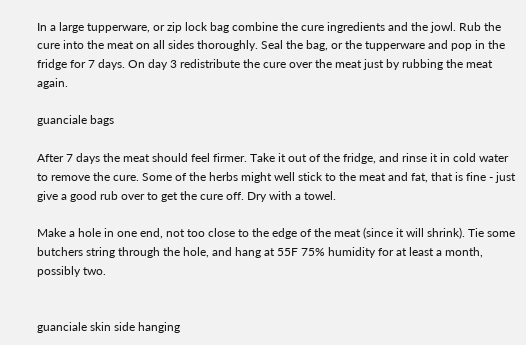In a large tupperware, or zip lock bag combine the cure ingredients and the jowl. Rub the cure into the meat on all sides thoroughly. Seal the bag, or the tupperware and pop in the fridge for 7 days. On day 3 redistribute the cure over the meat just by rubbing the meat again.

guanciale bags

After 7 days the meat should feel firmer. Take it out of the fridge, and rinse it in cold water to remove the cure. Some of the herbs might well stick to the meat and fat, that is fine - just give a good rub over to get the cure off. Dry with a towel.

Make a hole in one end, not too close to the edge of the meat (since it will shrink). Tie some butchers string through the hole, and hang at 55F 75% humidity for at least a month, possibly two.


guanciale skin side hanging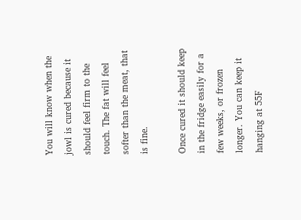You will know when the jowl is cured because it should feel firm to the touch. The fat will feel softer than the meat, that is fine.

Once cured it should keep in the fridge easily for a few weeks, or frozen longer. You can keep it hanging at 55F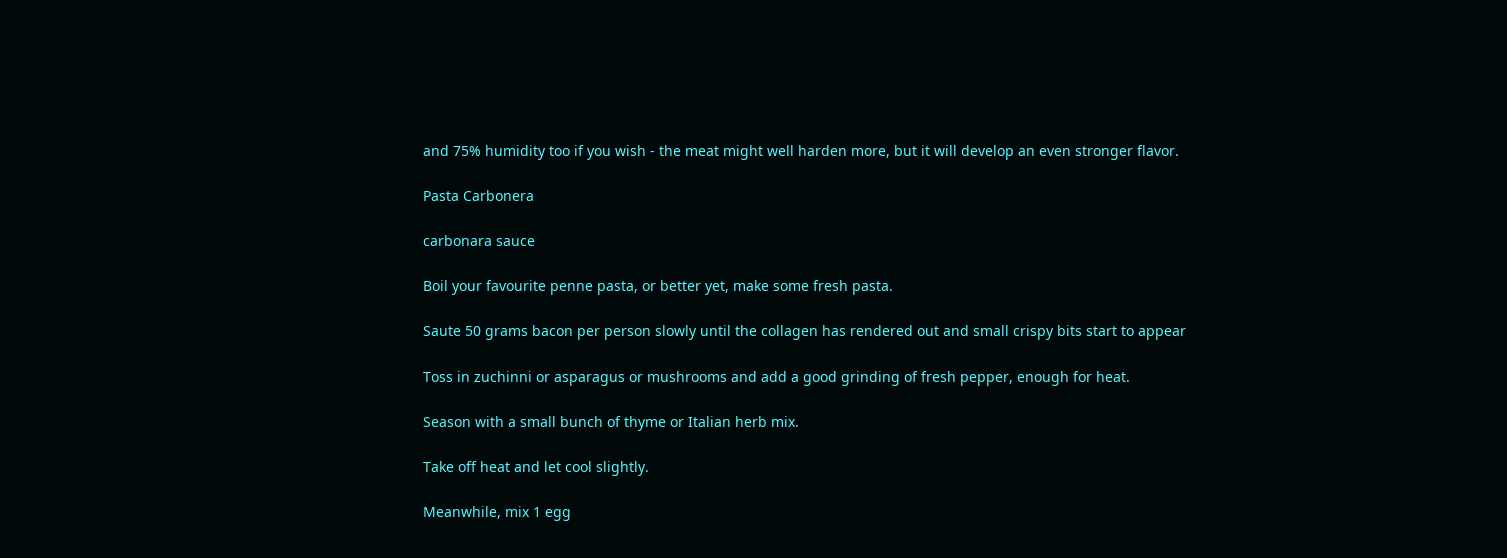and 75% humidity too if you wish - the meat might well harden more, but it will develop an even stronger flavor.

Pasta Carbonera

carbonara sauce

Boil your favourite penne pasta, or better yet, make some fresh pasta.

Saute 50 grams bacon per person slowly until the collagen has rendered out and small crispy bits start to appear

Toss in zuchinni or asparagus or mushrooms and add a good grinding of fresh pepper, enough for heat.

Season with a small bunch of thyme or Italian herb mix.

Take off heat and let cool slightly.

Meanwhile, mix 1 egg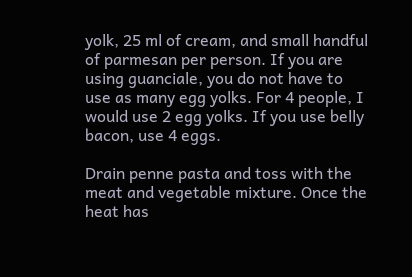yolk, 25 ml of cream, and small handful of parmesan per person. If you are using guanciale, you do not have to use as many egg yolks. For 4 people, I would use 2 egg yolks. If you use belly bacon, use 4 eggs.

Drain penne pasta and toss with the meat and vegetable mixture. Once the heat has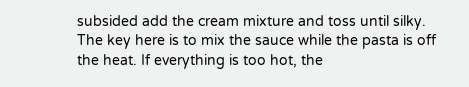subsided add the cream mixture and toss until silky. The key here is to mix the sauce while the pasta is off the heat. If everything is too hot, the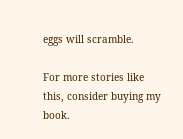eggs will scramble.

For more stories like this, consider buying my book.